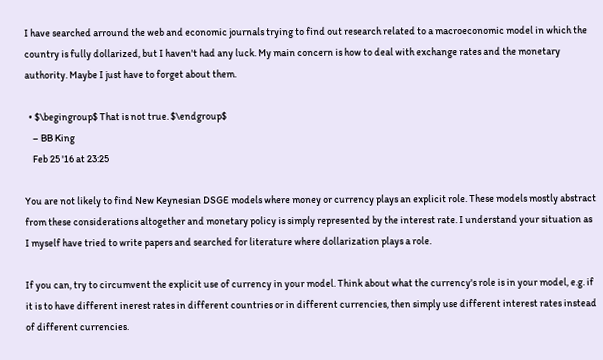I have searched arround the web and economic journals trying to find out research related to a macroeconomic model in which the country is fully dollarized, but I haven't had any luck. My main concern is how to deal with exchange rates and the monetary authority. Maybe I just have to forget about them.

  • $\begingroup$ That is not true. $\endgroup$
    – BB King
    Feb 25 '16 at 23:25

You are not likely to find New Keynesian DSGE models where money or currency plays an explicit role. These models mostly abstract from these considerations altogether and monetary policy is simply represented by the interest rate. I understand your situation as I myself have tried to write papers and searched for literature where dollarization plays a role.

If you can, try to circumvent the explicit use of currency in your model. Think about what the currency's role is in your model, e.g. if it is to have different inerest rates in different countries or in different currencies, then simply use different interest rates instead of different currencies.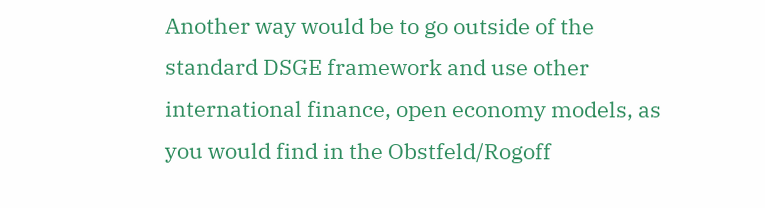Another way would be to go outside of the standard DSGE framework and use other international finance, open economy models, as you would find in the Obstfeld/Rogoff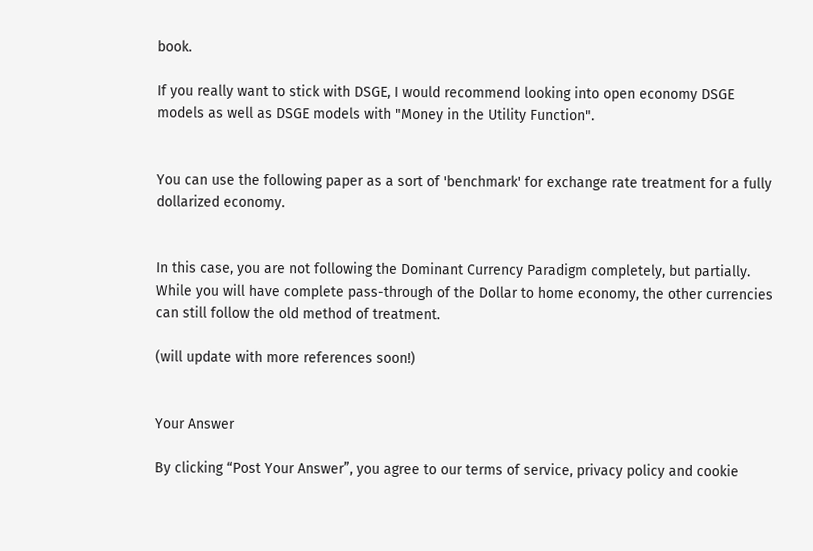book.

If you really want to stick with DSGE, I would recommend looking into open economy DSGE models as well as DSGE models with "Money in the Utility Function".


You can use the following paper as a sort of 'benchmark' for exchange rate treatment for a fully dollarized economy.


In this case, you are not following the Dominant Currency Paradigm completely, but partially. While you will have complete pass-through of the Dollar to home economy, the other currencies can still follow the old method of treatment.

(will update with more references soon!)


Your Answer

By clicking “Post Your Answer”, you agree to our terms of service, privacy policy and cookie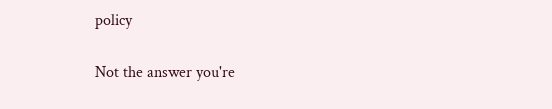policy

Not the answer you're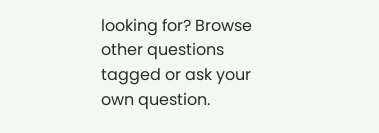looking for? Browse other questions tagged or ask your own question.